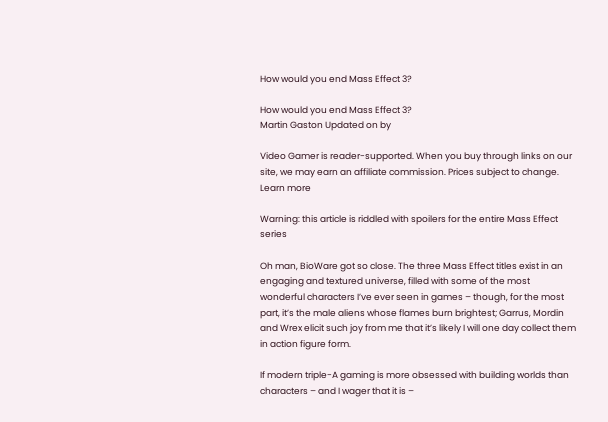How would you end Mass Effect 3?

How would you end Mass Effect 3?
Martin Gaston Updated on by

Video Gamer is reader-supported. When you buy through links on our site, we may earn an affiliate commission. Prices subject to change. Learn more

Warning: this article is riddled with spoilers for the entire Mass Effect series

Oh man, BioWare got so close. The three Mass Effect titles exist in an engaging and textured universe, filled with some of the most wonderful characters I’ve ever seen in games – though, for the most part, it’s the male aliens whose flames burn brightest; Garrus, Mordin and Wrex elicit such joy from me that it’s likely I will one day collect them in action figure form.

If modern triple-A gaming is more obsessed with building worlds than characters – and I wager that it is –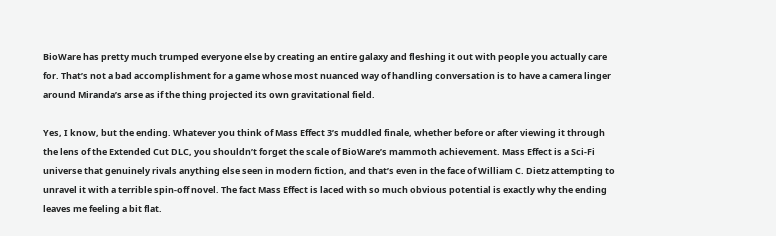BioWare has pretty much trumped everyone else by creating an entire galaxy and fleshing it out with people you actually care for. That’s not a bad accomplishment for a game whose most nuanced way of handling conversation is to have a camera linger around Miranda’s arse as if the thing projected its own gravitational field.

Yes, I know, but the ending. Whatever you think of Mass Effect 3’s muddled finale, whether before or after viewing it through the lens of the Extended Cut DLC, you shouldn’t forget the scale of BioWare’s mammoth achievement. Mass Effect is a Sci-Fi universe that genuinely rivals anything else seen in modern fiction, and that’s even in the face of William C. Dietz attempting to unravel it with a terrible spin-off novel. The fact Mass Effect is laced with so much obvious potential is exactly why the ending leaves me feeling a bit flat.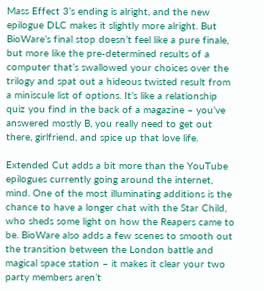Mass Effect 3’s ending is alright, and the new epilogue DLC makes it slightly more alright. But BioWare’s final stop doesn’t feel like a pure finale, but more like the pre-determined results of a computer that’s swallowed your choices over the trilogy and spat out a hideous twisted result from a miniscule list of options. It’s like a relationship quiz you find in the back of a magazine – you’ve answered mostly B, you really need to get out there, girlfriend, and spice up that love life.

Extended Cut adds a bit more than the YouTube epilogues currently going around the internet, mind. One of the most illuminating additions is the chance to have a longer chat with the Star Child, who sheds some light on how the Reapers came to be. BioWare also adds a few scenes to smooth out the transition between the London battle and magical space station – it makes it clear your two party members aren’t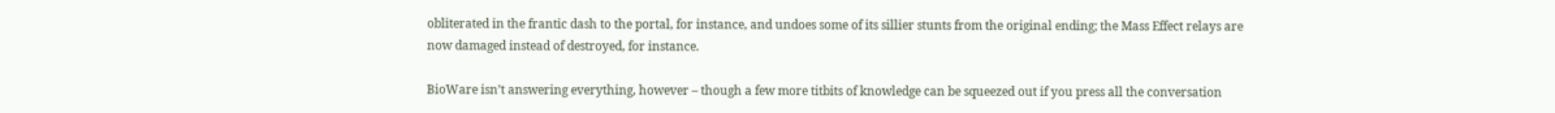obliterated in the frantic dash to the portal, for instance, and undoes some of its sillier stunts from the original ending; the Mass Effect relays are now damaged instead of destroyed, for instance.

BioWare isn’t answering everything, however – though a few more titbits of knowledge can be squeezed out if you press all the conversation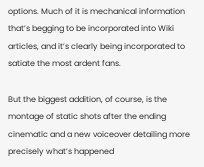options. Much of it is mechanical information that’s begging to be incorporated into Wiki articles, and it’s clearly being incorporated to satiate the most ardent fans.

But the biggest addition, of course, is the montage of static shots after the ending cinematic and a new voiceover detailing more precisely what’s happened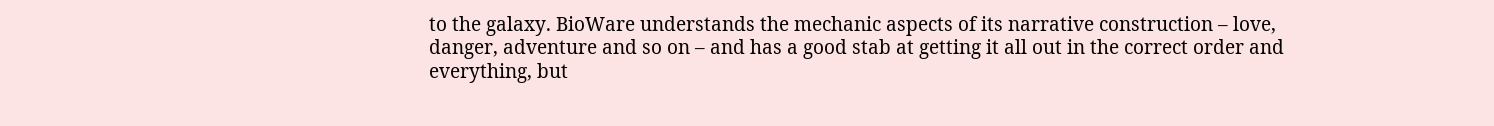to the galaxy. BioWare understands the mechanic aspects of its narrative construction – love, danger, adventure and so on – and has a good stab at getting it all out in the correct order and everything, but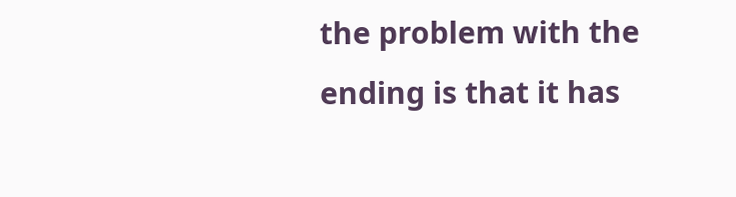the problem with the ending is that it has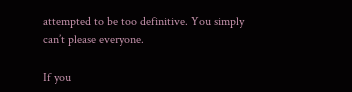attempted to be too definitive. You simply can’t please everyone.

If you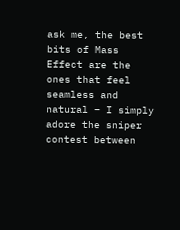ask me, the best bits of Mass Effect are the ones that feel seamless and natural – I simply adore the sniper contest between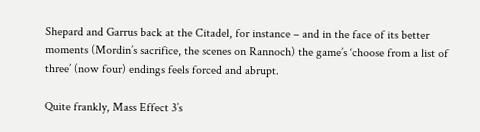Shepard and Garrus back at the Citadel, for instance – and in the face of its better moments (Mordin’s sacrifice, the scenes on Rannoch) the game’s ‘choose from a list of three’ (now four) endings feels forced and abrupt.

Quite frankly, Mass Effect 3’s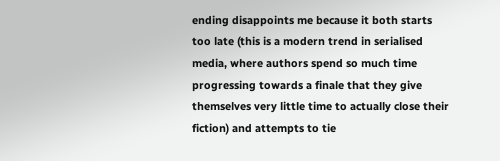ending disappoints me because it both starts too late (this is a modern trend in serialised media, where authors spend so much time progressing towards a finale that they give themselves very little time to actually close their fiction) and attempts to tie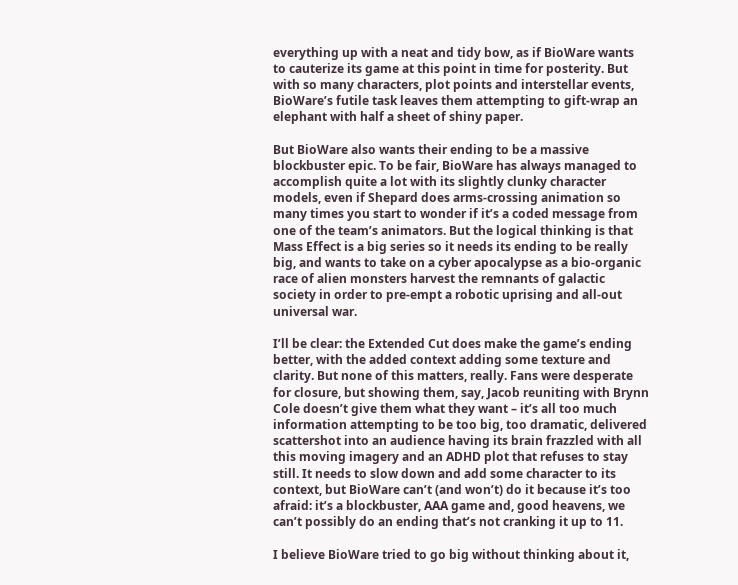everything up with a neat and tidy bow, as if BioWare wants to cauterize its game at this point in time for posterity. But with so many characters, plot points and interstellar events, BioWare’s futile task leaves them attempting to gift-wrap an elephant with half a sheet of shiny paper.

But BioWare also wants their ending to be a massive blockbuster epic. To be fair, BioWare has always managed to accomplish quite a lot with its slightly clunky character models, even if Shepard does arms-crossing animation so many times you start to wonder if it’s a coded message from one of the team’s animators. But the logical thinking is that Mass Effect is a big series so it needs its ending to be really big, and wants to take on a cyber apocalypse as a bio-organic race of alien monsters harvest the remnants of galactic society in order to pre-empt a robotic uprising and all-out universal war.

I’ll be clear: the Extended Cut does make the game’s ending better, with the added context adding some texture and clarity. But none of this matters, really. Fans were desperate for closure, but showing them, say, Jacob reuniting with Brynn Cole doesn’t give them what they want – it’s all too much information attempting to be too big, too dramatic, delivered scattershot into an audience having its brain frazzled with all this moving imagery and an ADHD plot that refuses to stay still. It needs to slow down and add some character to its context, but BioWare can’t (and won’t) do it because it’s too afraid: it’s a blockbuster, AAA game and, good heavens, we can’t possibly do an ending that’s not cranking it up to 11.

I believe BioWare tried to go big without thinking about it,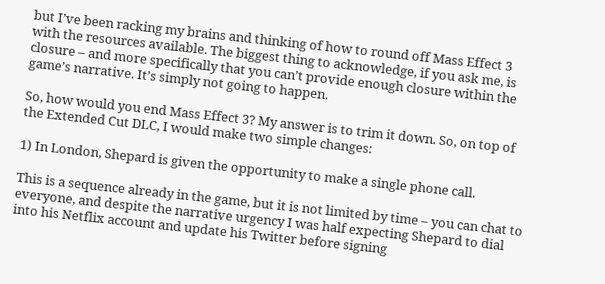but I’ve been racking my brains and thinking of how to round off Mass Effect 3 with the resources available. The biggest thing to acknowledge, if you ask me, is closure – and more specifically that you can’t provide enough closure within the game’s narrative. It’s simply not going to happen.

So, how would you end Mass Effect 3? My answer is to trim it down. So, on top of the Extended Cut DLC, I would make two simple changes:

1) In London, Shepard is given the opportunity to make a single phone call.

This is a sequence already in the game, but it is not limited by time – you can chat to everyone, and despite the narrative urgency I was half expecting Shepard to dial into his Netflix account and update his Twitter before signing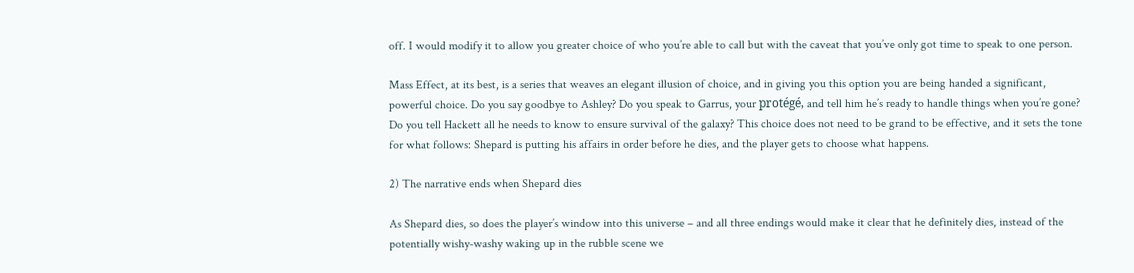off. I would modify it to allow you greater choice of who you’re able to call but with the caveat that you’ve only got time to speak to one person.

Mass Effect, at its best, is a series that weaves an elegant illusion of choice, and in giving you this option you are being handed a significant, powerful choice. Do you say goodbye to Ashley? Do you speak to Garrus, your protégé, and tell him he’s ready to handle things when you’re gone? Do you tell Hackett all he needs to know to ensure survival of the galaxy? This choice does not need to be grand to be effective, and it sets the tone for what follows: Shepard is putting his affairs in order before he dies, and the player gets to choose what happens.

2) The narrative ends when Shepard dies

As Shepard dies, so does the player’s window into this universe – and all three endings would make it clear that he definitely dies, instead of the potentially wishy-washy waking up in the rubble scene we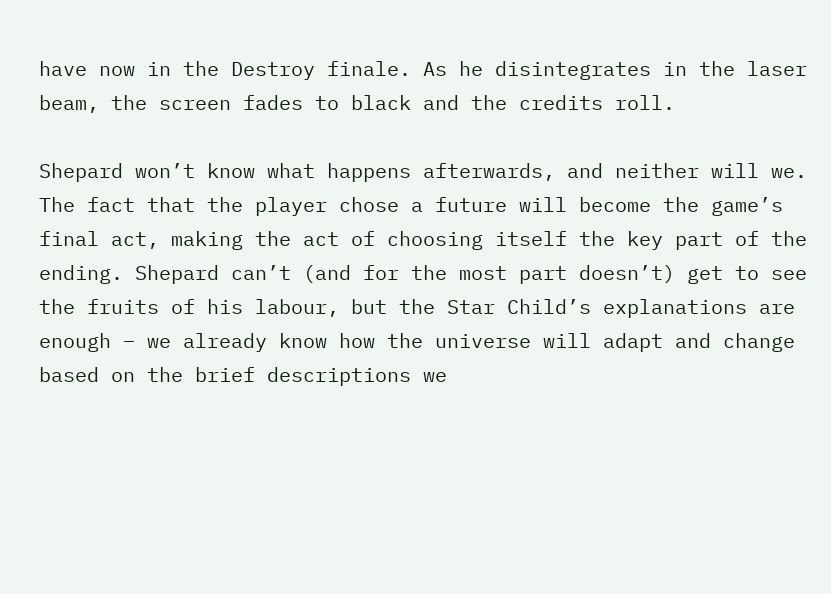have now in the Destroy finale. As he disintegrates in the laser beam, the screen fades to black and the credits roll.

Shepard won’t know what happens afterwards, and neither will we. The fact that the player chose a future will become the game’s final act, making the act of choosing itself the key part of the ending. Shepard can’t (and for the most part doesn’t) get to see the fruits of his labour, but the Star Child’s explanations are enough – we already know how the universe will adapt and change based on the brief descriptions we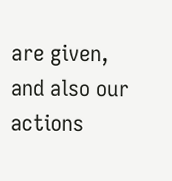are given, and also our actions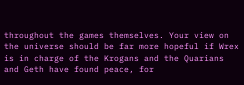throughout the games themselves. Your view on the universe should be far more hopeful if Wrex is in charge of the Krogans and the Quarians and Geth have found peace, for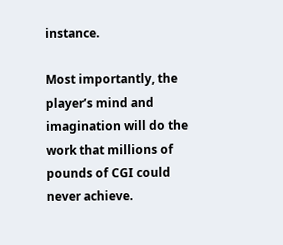instance.

Most importantly, the player’s mind and imagination will do the work that millions of pounds of CGI could never achieve.